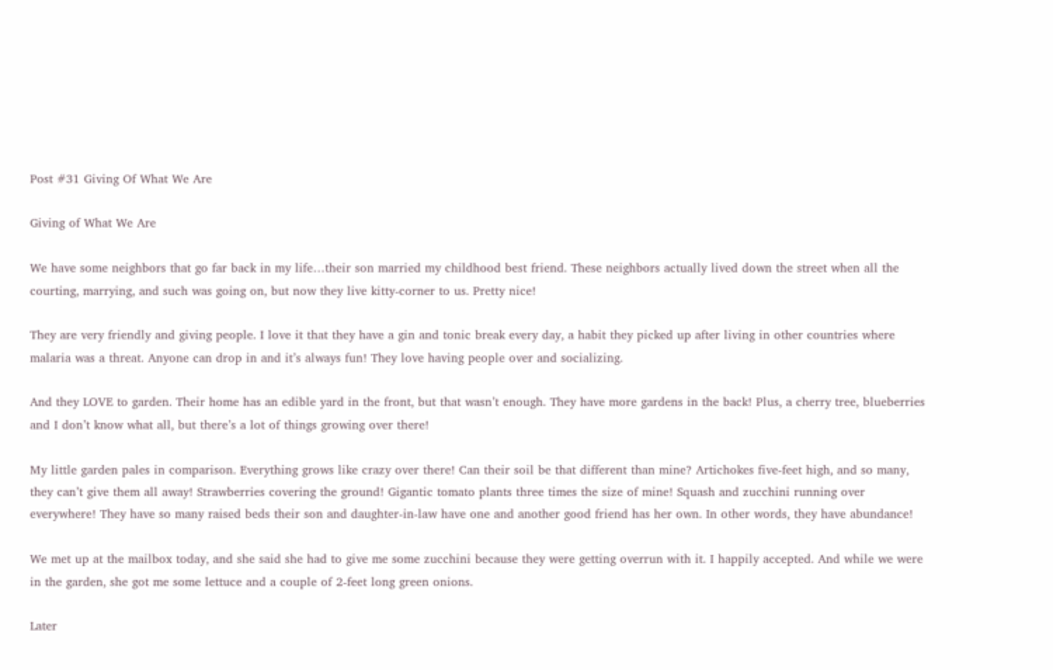Post #31 Giving Of What We Are

Giving of What We Are

We have some neighbors that go far back in my life…their son married my childhood best friend. These neighbors actually lived down the street when all the courting, marrying, and such was going on, but now they live kitty-corner to us. Pretty nice!

They are very friendly and giving people. I love it that they have a gin and tonic break every day, a habit they picked up after living in other countries where malaria was a threat. Anyone can drop in and it’s always fun! They love having people over and socializing.

And they LOVE to garden. Their home has an edible yard in the front, but that wasn’t enough. They have more gardens in the back! Plus, a cherry tree, blueberries and I don’t know what all, but there’s a lot of things growing over there!

My little garden pales in comparison. Everything grows like crazy over there! Can their soil be that different than mine? Artichokes five-feet high, and so many, they can’t give them all away! Strawberries covering the ground! Gigantic tomato plants three times the size of mine! Squash and zucchini running over everywhere! They have so many raised beds their son and daughter-in-law have one and another good friend has her own. In other words, they have abundance!

We met up at the mailbox today, and she said she had to give me some zucchini because they were getting overrun with it. I happily accepted. And while we were in the garden, she got me some lettuce and a couple of 2-feet long green onions.

Later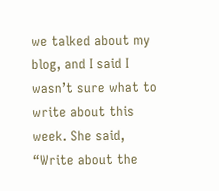we talked about my blog, and I said I wasn’t sure what to write about this week. She said, “Write about the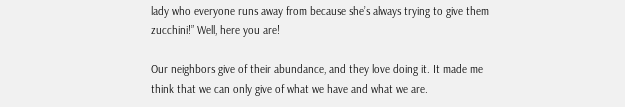lady who everyone runs away from because she’s always trying to give them zucchini!” Well, here you are!

Our neighbors give of their abundance, and they love doing it. It made me think that we can only give of what we have and what we are.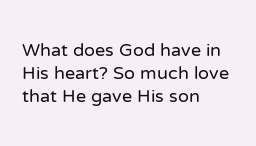What does God have in His heart? So much love that He gave His son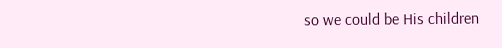so we could be His children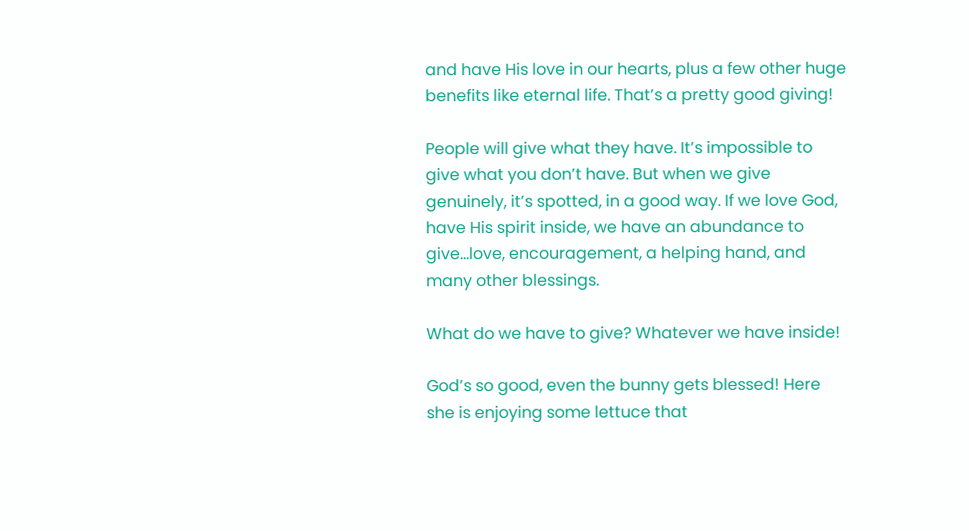and have His love in our hearts, plus a few other huge benefits like eternal life. That’s a pretty good giving!

People will give what they have. It’s impossible to give what you don’t have. But when we give genuinely, it’s spotted, in a good way. If we love God, have His spirit inside, we have an abundance to give…love, encouragement, a helping hand, and many other blessings.

What do we have to give? Whatever we have inside!

God’s so good, even the bunny gets blessed! Here she is enjoying some lettuce that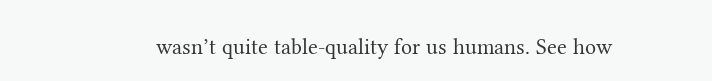wasn’t quite table-quality for us humans. See how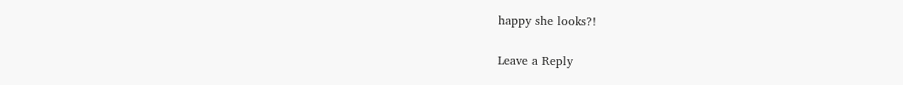happy she looks?!

Leave a Reply